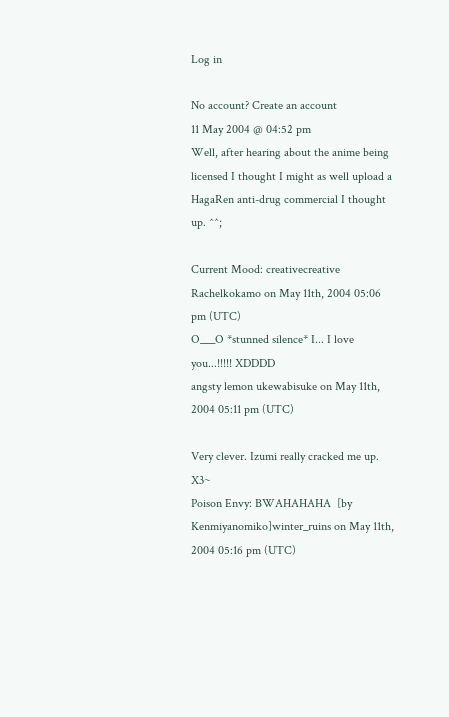Log in

No account? Create an account
11 May 2004 @ 04:52 pm
Well, after hearing about the anime being licensed I thought I might as well upload a HagaRen anti-drug commercial I thought up. ^^;

Current Mood: creativecreative
Rachelkokamo on May 11th, 2004 05:06 pm (UTC)
O___O *stunned silence* I... I love you...!!!!! XDDDD
angsty lemon ukewabisuke on May 11th, 2004 05:11 pm (UTC)

Very clever. Izumi really cracked me up. X3~
Poison Envy: BWAHAHAHA  [by Kenmiyanomiko]winter_ruins on May 11th, 2004 05:16 pm (UTC)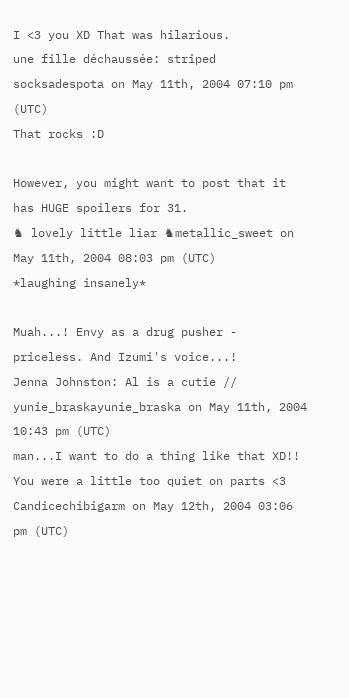I <3 you XD That was hilarious.
une fille déchaussée: striped socksadespota on May 11th, 2004 07:10 pm (UTC)
That rocks :D

However, you might want to post that it has HUGE spoilers for 31.
♞ lovely little liar ♞metallic_sweet on May 11th, 2004 08:03 pm (UTC)
*laughing insanely*

Muah...! Envy as a drug pusher - priceless. And Izumi's voice...!
Jenna Johnston: Al is a cutie // yunie_braskayunie_braska on May 11th, 2004 10:43 pm (UTC)
man...I want to do a thing like that XD!! You were a little too quiet on parts <3
Candicechibigarm on May 12th, 2004 03:06 pm (UTC)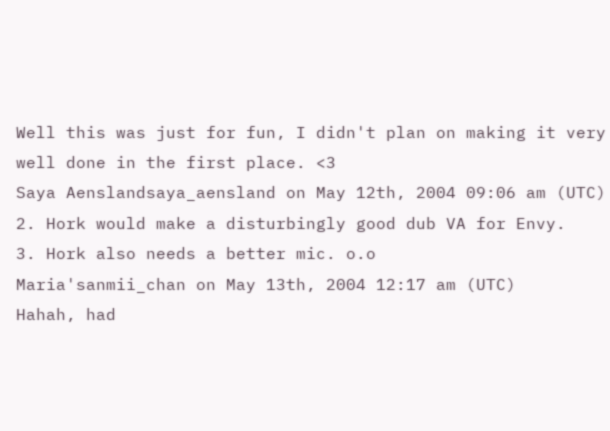Well this was just for fun, I didn't plan on making it very well done in the first place. <3
Saya Aenslandsaya_aensland on May 12th, 2004 09:06 am (UTC)
2. Hork would make a disturbingly good dub VA for Envy.
3. Hork also needs a better mic. o.o
Maria'sanmii_chan on May 13th, 2004 12:17 am (UTC)
Hahah, had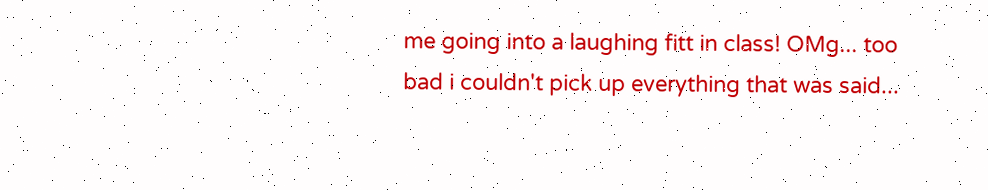me going into a laughing fitt in class! OMg... too bad i couldn't pick up everything that was said...